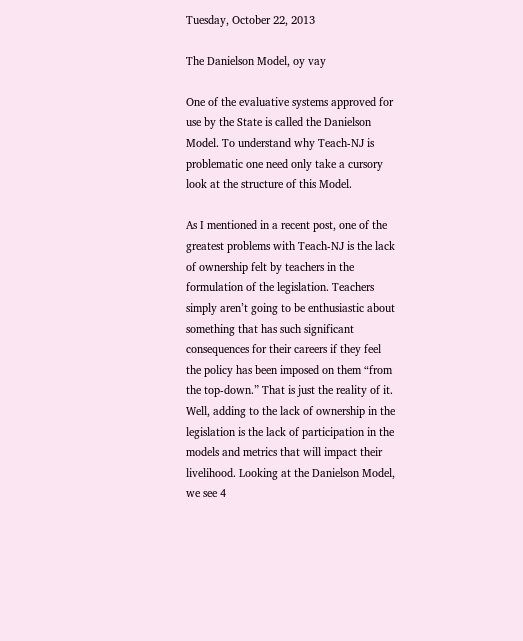Tuesday, October 22, 2013

The Danielson Model, oy vay

One of the evaluative systems approved for use by the State is called the Danielson Model. To understand why Teach-NJ is problematic one need only take a cursory look at the structure of this Model.

As I mentioned in a recent post, one of the greatest problems with Teach-NJ is the lack of ownership felt by teachers in the formulation of the legislation. Teachers simply aren’t going to be enthusiastic about something that has such significant consequences for their careers if they feel the policy has been imposed on them “from the top-down.” That is just the reality of it. Well, adding to the lack of ownership in the legislation is the lack of participation in the models and metrics that will impact their livelihood. Looking at the Danielson Model, we see 4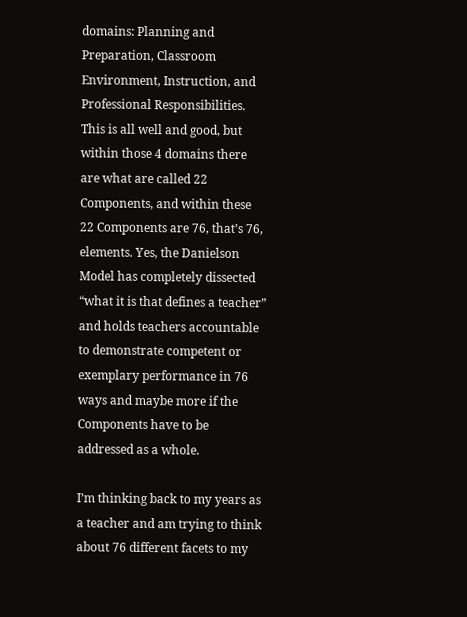domains: Planning and Preparation, Classroom Environment, Instruction, and Professional Responsibilities. This is all well and good, but within those 4 domains there are what are called 22 Components, and within these 22 Components are 76, that’s 76, elements. Yes, the Danielson Model has completely dissected “what it is that defines a teacher” and holds teachers accountable to demonstrate competent or exemplary performance in 76 ways and maybe more if the Components have to be addressed as a whole.

I’m thinking back to my years as a teacher and am trying to think about 76 different facets to my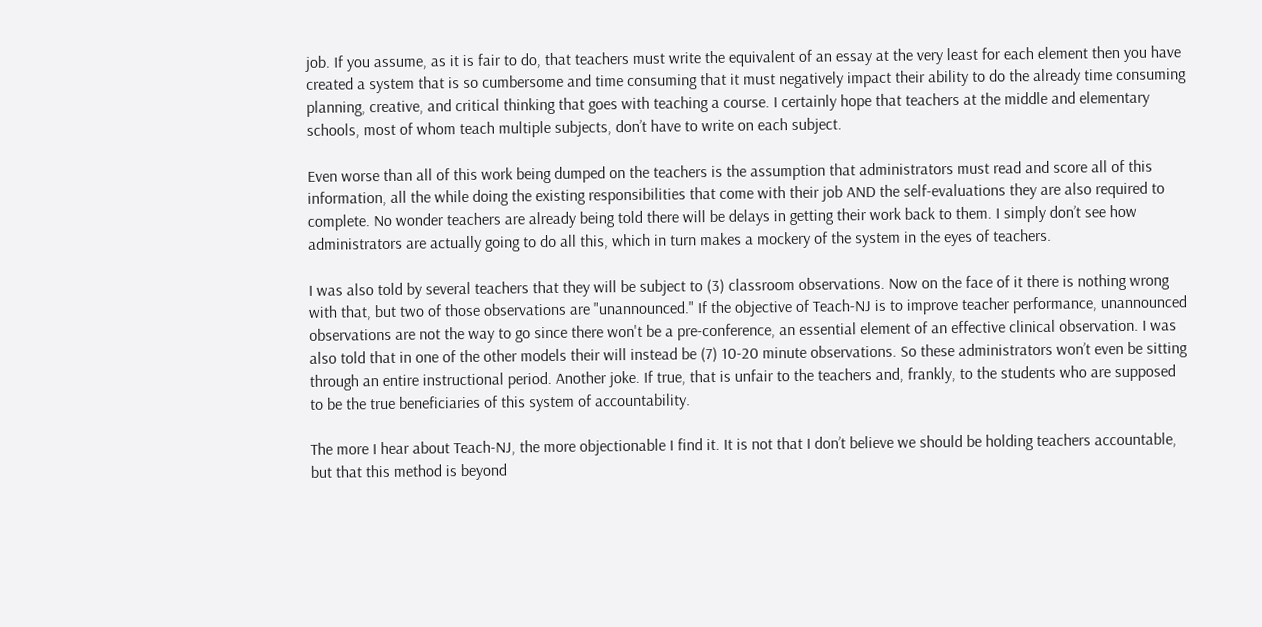job. If you assume, as it is fair to do, that teachers must write the equivalent of an essay at the very least for each element then you have created a system that is so cumbersome and time consuming that it must negatively impact their ability to do the already time consuming planning, creative, and critical thinking that goes with teaching a course. I certainly hope that teachers at the middle and elementary schools, most of whom teach multiple subjects, don’t have to write on each subject.

Even worse than all of this work being dumped on the teachers is the assumption that administrators must read and score all of this information, all the while doing the existing responsibilities that come with their job AND the self-evaluations they are also required to complete. No wonder teachers are already being told there will be delays in getting their work back to them. I simply don’t see how administrators are actually going to do all this, which in turn makes a mockery of the system in the eyes of teachers.

I was also told by several teachers that they will be subject to (3) classroom observations. Now on the face of it there is nothing wrong with that, but two of those observations are "unannounced." If the objective of Teach-NJ is to improve teacher performance, unannounced observations are not the way to go since there won't be a pre-conference, an essential element of an effective clinical observation. I was also told that in one of the other models their will instead be (7) 10-20 minute observations. So these administrators won’t even be sitting through an entire instructional period. Another joke. If true, that is unfair to the teachers and, frankly, to the students who are supposed to be the true beneficiaries of this system of accountability.

The more I hear about Teach-NJ, the more objectionable I find it. It is not that I don’t believe we should be holding teachers accountable, but that this method is beyond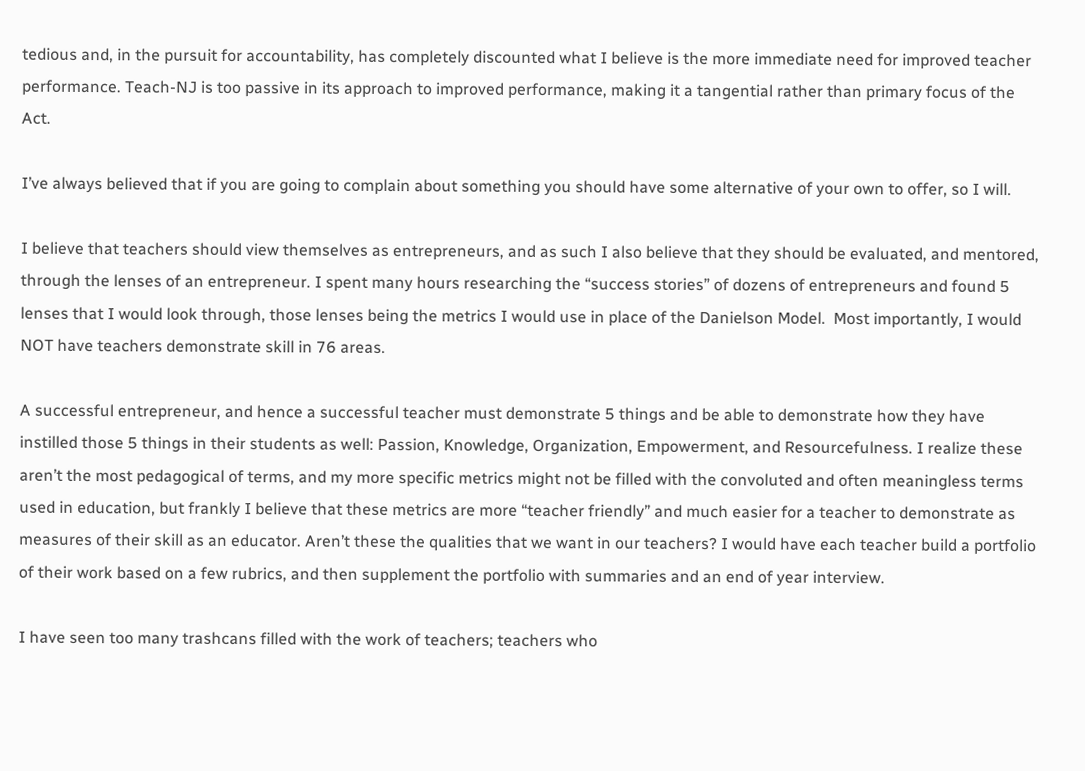tedious and, in the pursuit for accountability, has completely discounted what I believe is the more immediate need for improved teacher performance. Teach-NJ is too passive in its approach to improved performance, making it a tangential rather than primary focus of the Act.

I’ve always believed that if you are going to complain about something you should have some alternative of your own to offer, so I will.

I believe that teachers should view themselves as entrepreneurs, and as such I also believe that they should be evaluated, and mentored, through the lenses of an entrepreneur. I spent many hours researching the “success stories” of dozens of entrepreneurs and found 5 lenses that I would look through, those lenses being the metrics I would use in place of the Danielson Model.  Most importantly, I would NOT have teachers demonstrate skill in 76 areas.

A successful entrepreneur, and hence a successful teacher must demonstrate 5 things and be able to demonstrate how they have instilled those 5 things in their students as well: Passion, Knowledge, Organization, Empowerment, and Resourcefulness. I realize these aren’t the most pedagogical of terms, and my more specific metrics might not be filled with the convoluted and often meaningless terms used in education, but frankly I believe that these metrics are more “teacher friendly” and much easier for a teacher to demonstrate as measures of their skill as an educator. Aren’t these the qualities that we want in our teachers? I would have each teacher build a portfolio of their work based on a few rubrics, and then supplement the portfolio with summaries and an end of year interview.

I have seen too many trashcans filled with the work of teachers; teachers who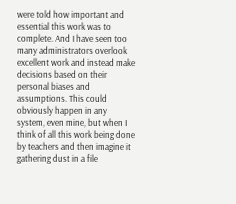were told how important and essential this work was to complete. And I have seen too many administrators overlook excellent work and instead make decisions based on their personal biases and assumptions. This could obviously happen in any system, even mine, but when I think of all this work being done by teachers and then imagine it gathering dust in a file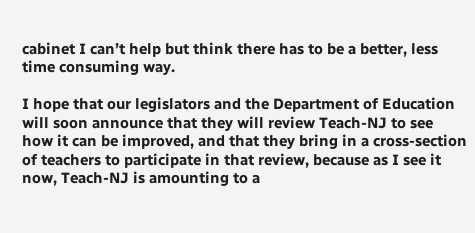cabinet I can’t help but think there has to be a better, less time consuming way.

I hope that our legislators and the Department of Education will soon announce that they will review Teach-NJ to see how it can be improved, and that they bring in a cross-section of teachers to participate in that review, because as I see it now, Teach-NJ is amounting to a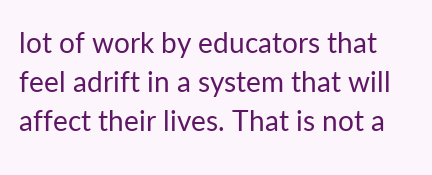lot of work by educators that feel adrift in a system that will affect their lives. That is not a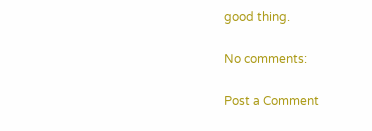good thing.

No comments:

Post a Comment